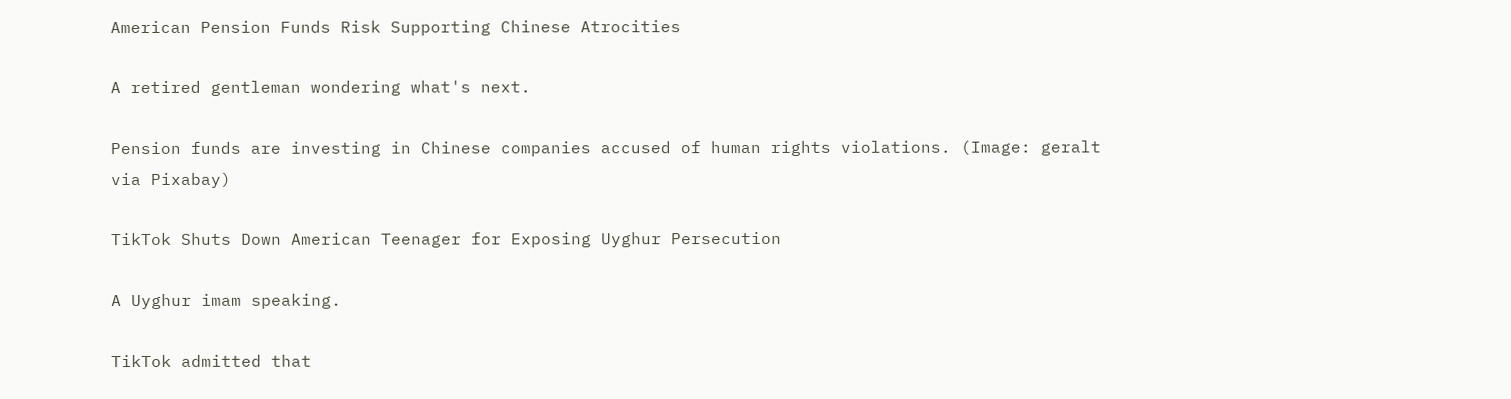American Pension Funds Risk Supporting Chinese Atrocities

A retired gentleman wondering what's next.

Pension funds are investing in Chinese companies accused of human rights violations. (Image: geralt via Pixabay)

TikTok Shuts Down American Teenager for Exposing Uyghur Persecution

A Uyghur imam speaking.

TikTok admitted that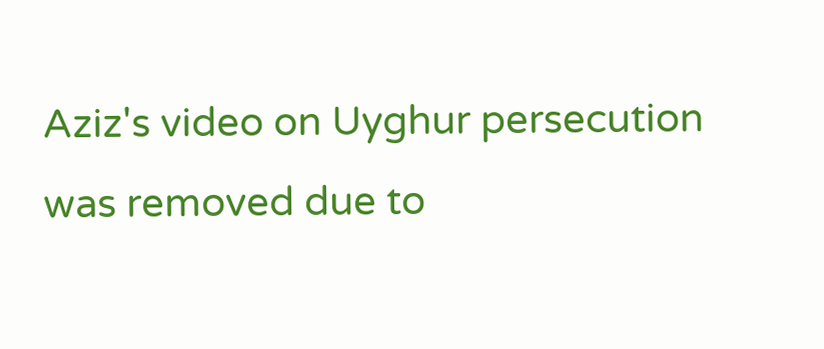Aziz's video on Uyghur persecution was removed due to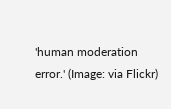'human moderation error.' (Image: via Flickr)